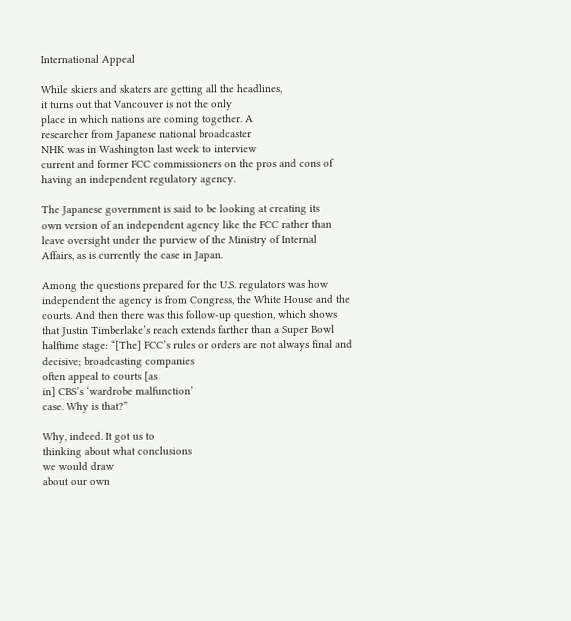International Appeal

While skiers and skaters are getting all the headlines,
it turns out that Vancouver is not the only
place in which nations are coming together. A
researcher from Japanese national broadcaster
NHK was in Washington last week to interview
current and former FCC commissioners on the pros and cons of
having an independent regulatory agency.

The Japanese government is said to be looking at creating its
own version of an independent agency like the FCC rather than
leave oversight under the purview of the Ministry of Internal
Affairs, as is currently the case in Japan.

Among the questions prepared for the U.S. regulators was how
independent the agency is from Congress, the White House and the
courts. And then there was this follow-up question, which shows
that Justin Timberlake’s reach extends farther than a Super Bowl
halftime stage: “[The] FCC’s rules or orders are not always final and
decisive; broadcasting companies
often appeal to courts [as
in] CBS’s ‘wardrobe malfunction’
case. Why is that?”

Why, indeed. It got us to
thinking about what conclusions
we would draw
about our own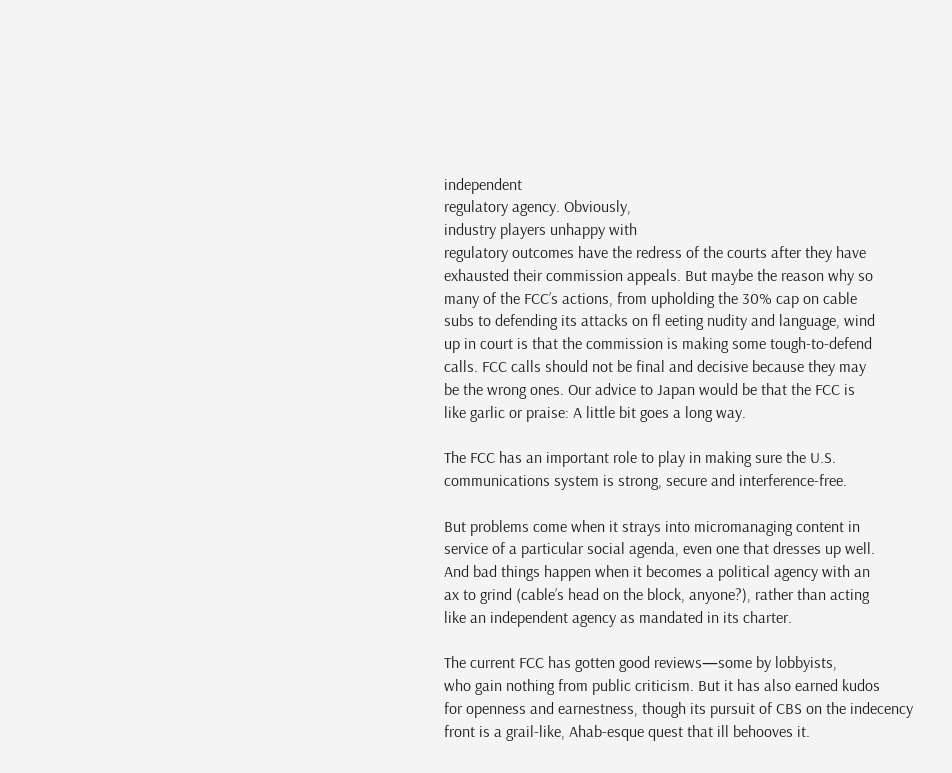independent
regulatory agency. Obviously,
industry players unhappy with
regulatory outcomes have the redress of the courts after they have
exhausted their commission appeals. But maybe the reason why so
many of the FCC’s actions, from upholding the 30% cap on cable
subs to defending its attacks on fl eeting nudity and language, wind
up in court is that the commission is making some tough-to-defend
calls. FCC calls should not be final and decisive because they may
be the wrong ones. Our advice to Japan would be that the FCC is
like garlic or praise: A little bit goes a long way.

The FCC has an important role to play in making sure the U.S.
communications system is strong, secure and interference-free.

But problems come when it strays into micromanaging content in
service of a particular social agenda, even one that dresses up well.
And bad things happen when it becomes a political agency with an
ax to grind (cable’s head on the block, anyone?), rather than acting
like an independent agency as mandated in its charter.

The current FCC has gotten good reviews—some by lobbyists,
who gain nothing from public criticism. But it has also earned kudos
for openness and earnestness, though its pursuit of CBS on the indecency
front is a grail-like, Ahab-esque quest that ill behooves it.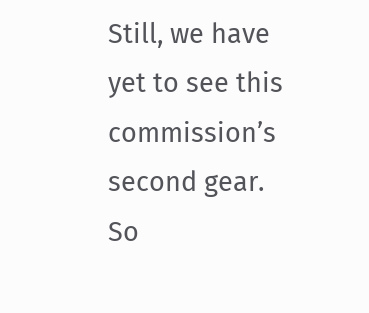Still, we have yet to see this commission’s second gear. So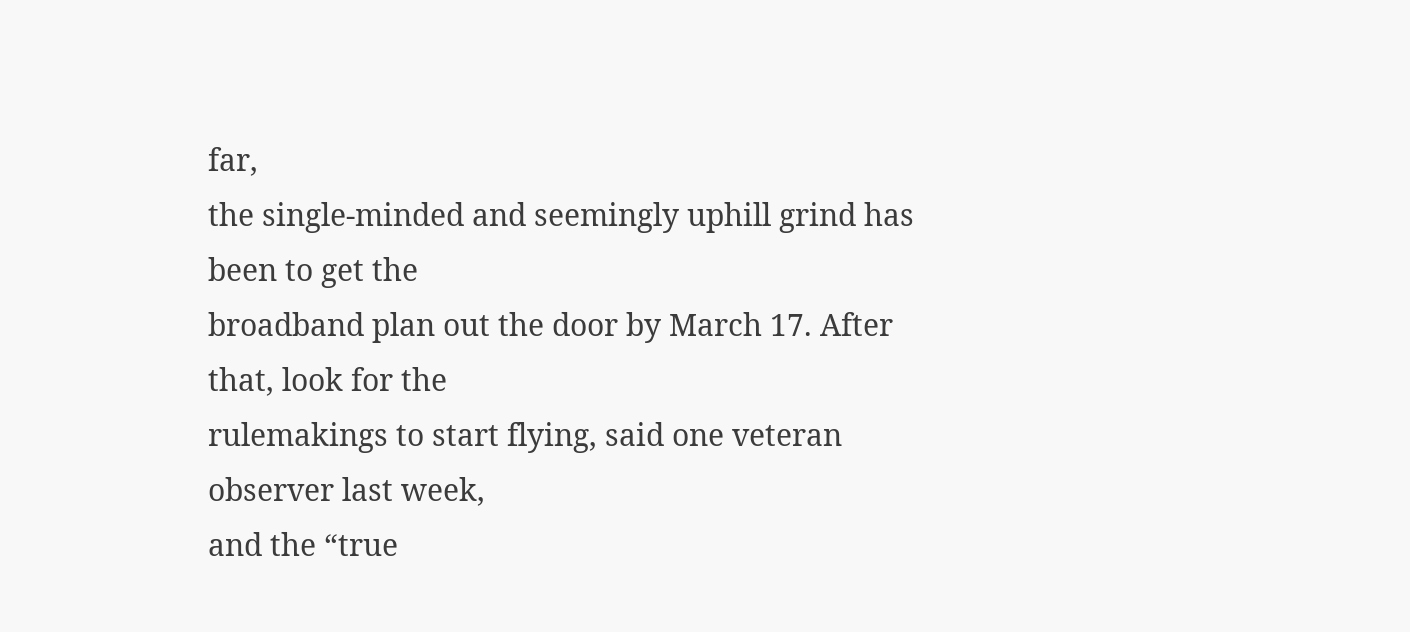far,
the single-minded and seemingly uphill grind has been to get the
broadband plan out the door by March 17. After that, look for the
rulemakings to start flying, said one veteran observer last week,
and the “true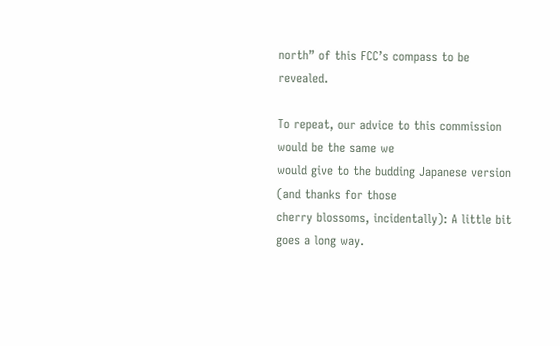north” of this FCC’s compass to be revealed.

To repeat, our advice to this commission would be the same we
would give to the budding Japanese version (and thanks for those
cherry blossoms, incidentally): A little bit goes a long way.